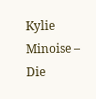Kylie Minoise – Die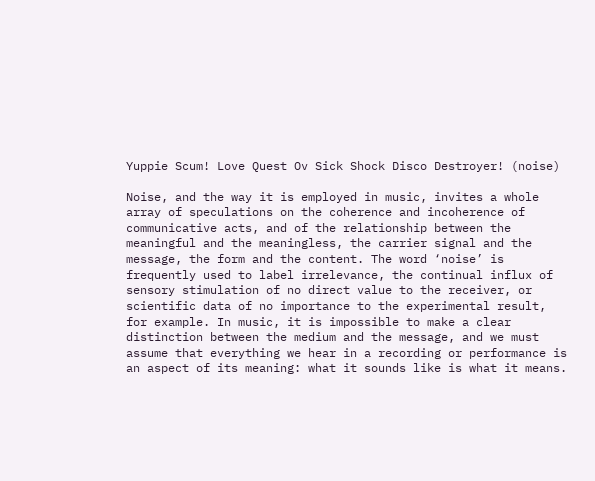Yuppie Scum! Love Quest Ov Sick Shock Disco Destroyer! (noise)

Noise, and the way it is employed in music, invites a whole array of speculations on the coherence and incoherence of communicative acts, and of the relationship between the meaningful and the meaningless, the carrier signal and the message, the form and the content. The word ‘noise’ is frequently used to label irrelevance, the continual influx of sensory stimulation of no direct value to the receiver, or scientific data of no importance to the experimental result, for example. In music, it is impossible to make a clear distinction between the medium and the message, and we must assume that everything we hear in a recording or performance is an aspect of its meaning: what it sounds like is what it means.